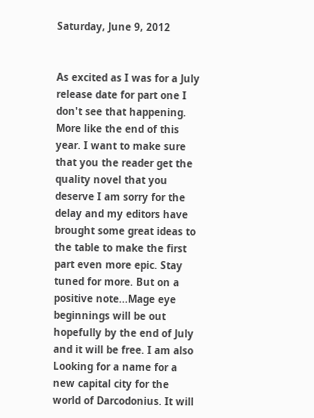Saturday, June 9, 2012


As excited as I was for a July release date for part one I don't see that happening. More like the end of this year. I want to make sure that you the reader get the quality novel that you deserve I am sorry for the delay and my editors have brought some great ideas to the table to make the first part even more epic. Stay tuned for more. But on a positive note...Mage eye beginnings will be out hopefully by the end of July and it will be free. I am also Looking for a name for a new capital city for the world of Darcodonius. It will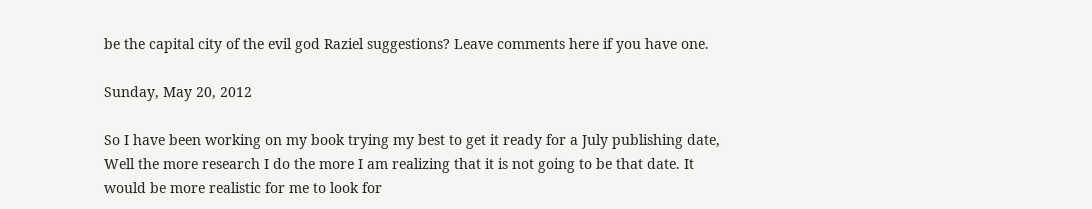be the capital city of the evil god Raziel suggestions? Leave comments here if you have one.

Sunday, May 20, 2012

So I have been working on my book trying my best to get it ready for a July publishing date, Well the more research I do the more I am realizing that it is not going to be that date. It would be more realistic for me to look for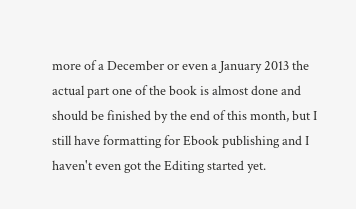more of a December or even a January 2013 the actual part one of the book is almost done and should be finished by the end of this month, but I still have formatting for Ebook publishing and I haven't even got the Editing started yet.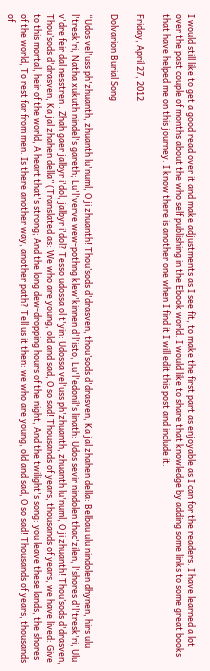I would still like to get a good read over it and make adjustments as I see fit, to make the first part as enjoyable as I can for the readers. I have learned a lot over the past couple of months about the who self publishing in the Ebook world. I would like to share that knowledge by adding some links to some great books that have helped me on this journey. I know there is another one when I find it I will edit this post and include it.

Friday, April 27, 2012

Dolvarion Burial Song

“Udos vel'uss ph'zhuanth, zhuanth lu'numl, O ji zhuanth! Thou’sods d'drasven, thou’sods d'drasven, Ka jal zhahen della: Belbau ulu nindolen dhynen, hirs ulu l'tresk'ri, Natha xukuth nindel's gareth; Lu'l'verve wew-pothng klew'kinnen d'l'isto, Lu'l'edonil's linath: Udos sevir nindolen thac'zilen, l'shores d'l'tresk'ri, Ulu v'dre feir dal nesstren . Zhah gaer jalbyr i'dol, jalbyr i'dol? Tesso udossa ol t'yin: Udossa vel'uss ph'zhuanth, zhuanth lu'numl, O ji zhuanth! Thou’sods d'drasven, Thou’sods d'drasven, Ka jal zhahen della” (Translated as: We who are young, old and sad, O so sad! Thousands of years, thousands of years, we have lived: Give to this mortal, heir of the world, A heart that's strong; And the long dew-dropping hours of the night, And the twilight's song: you leave these lands, the shores of the world, To rest far from men. Is there another way, another path? Tell us it then: we who are young, old and sad, O so sad! Thousands of years, thousands of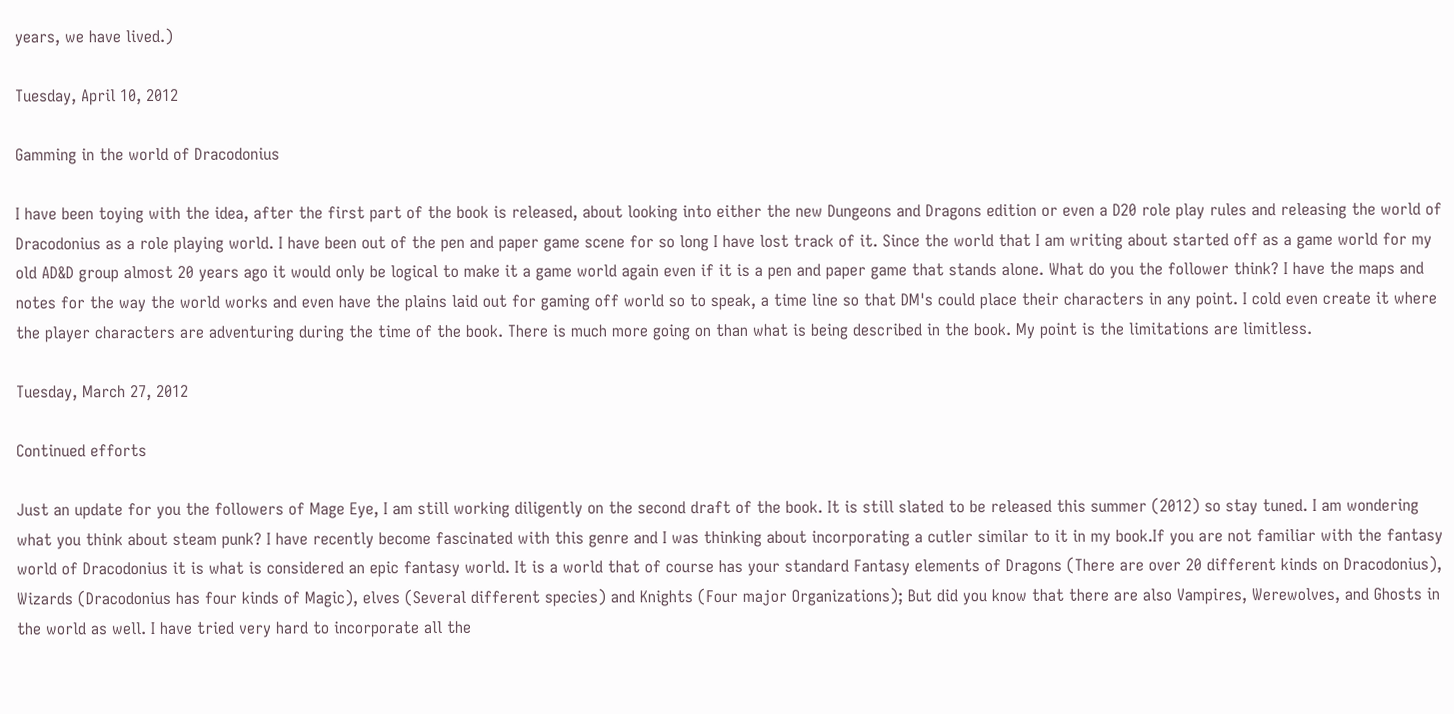years, we have lived.)

Tuesday, April 10, 2012

Gamming in the world of Dracodonius

I have been toying with the idea, after the first part of the book is released, about looking into either the new Dungeons and Dragons edition or even a D20 role play rules and releasing the world of Dracodonius as a role playing world. I have been out of the pen and paper game scene for so long I have lost track of it. Since the world that I am writing about started off as a game world for my old AD&D group almost 20 years ago it would only be logical to make it a game world again even if it is a pen and paper game that stands alone. What do you the follower think? I have the maps and notes for the way the world works and even have the plains laid out for gaming off world so to speak, a time line so that DM's could place their characters in any point. I cold even create it where the player characters are adventuring during the time of the book. There is much more going on than what is being described in the book. My point is the limitations are limitless.

Tuesday, March 27, 2012

Continued efforts

Just an update for you the followers of Mage Eye, I am still working diligently on the second draft of the book. It is still slated to be released this summer (2012) so stay tuned. I am wondering what you think about steam punk? I have recently become fascinated with this genre and I was thinking about incorporating a cutler similar to it in my book.If you are not familiar with the fantasy world of Dracodonius it is what is considered an epic fantasy world. It is a world that of course has your standard Fantasy elements of Dragons (There are over 20 different kinds on Dracodonius), Wizards (Dracodonius has four kinds of Magic), elves (Several different species) and Knights (Four major Organizations); But did you know that there are also Vampires, Werewolves, and Ghosts in the world as well. I have tried very hard to incorporate all the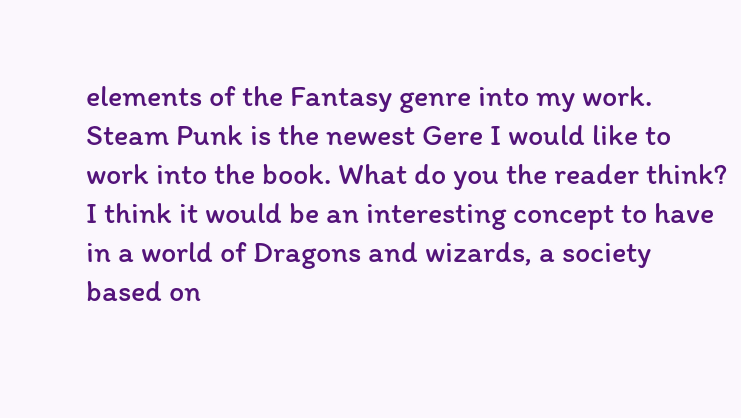elements of the Fantasy genre into my work. Steam Punk is the newest Gere I would like to work into the book. What do you the reader think? I think it would be an interesting concept to have in a world of Dragons and wizards, a society based on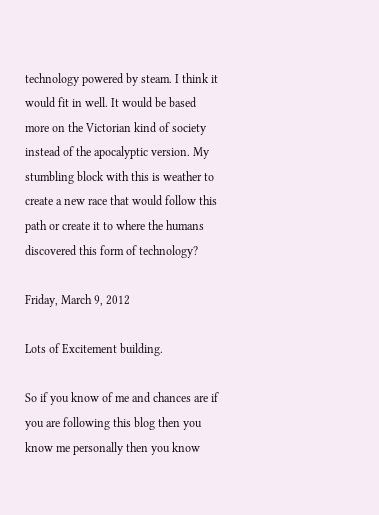technology powered by steam. I think it would fit in well. It would be based more on the Victorian kind of society instead of the apocalyptic version. My stumbling block with this is weather to create a new race that would follow this path or create it to where the humans discovered this form of technology?

Friday, March 9, 2012

Lots of Excitement building.

So if you know of me and chances are if you are following this blog then you know me personally then you know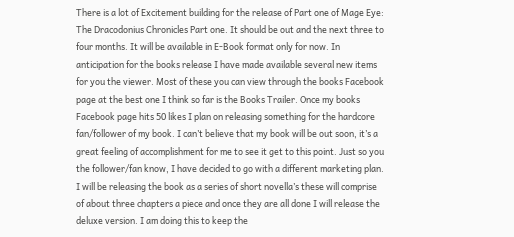There is a lot of Excitement building for the release of Part one of Mage Eye: The Dracodonius Chronicles Part one. It should be out and the next three to four months. It will be available in E-Book format only for now. In anticipation for the books release I have made available several new items for you the viewer. Most of these you can view through the books Facebook page at the best one I think so far is the Books Trailer. Once my books Facebook page hits 50 likes I plan on releasing something for the hardcore fan/follower of my book. I can’t believe that my book will be out soon, it’s a great feeling of accomplishment for me to see it get to this point. Just so you the follower/fan know, I have decided to go with a different marketing plan. I will be releasing the book as a series of short novella’s these will comprise of about three chapters a piece and once they are all done I will release the deluxe version. I am doing this to keep the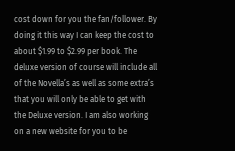cost down for you the fan/follower. By doing it this way I can keep the cost to about $1.99 to $2.99 per book. The deluxe version of course will include all of the Novella’s as well as some extra’s that you will only be able to get with the Deluxe version. I am also working on a new website for you to be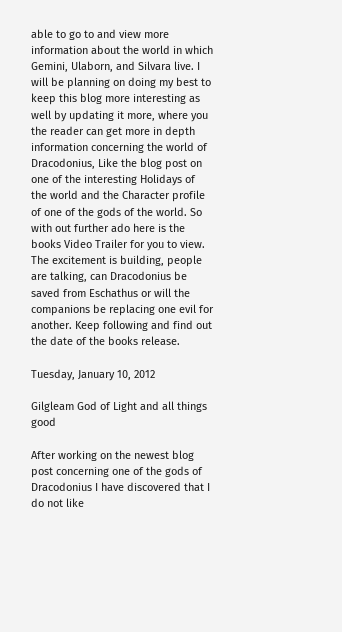able to go to and view more information about the world in which Gemini, Ulaborn, and Silvara live. I will be planning on doing my best to keep this blog more interesting as well by updating it more, where you the reader can get more in depth information concerning the world of Dracodonius, Like the blog post on one of the interesting Holidays of the world and the Character profile of one of the gods of the world. So with out further ado here is the books Video Trailer for you to view. The excitement is building, people are talking, can Dracodonius be saved from Eschathus or will the companions be replacing one evil for another. Keep following and find out the date of the books release.

Tuesday, January 10, 2012

Gilgleam God of Light and all things good

After working on the newest blog post concerning one of the gods of Dracodonius I have discovered that I do not like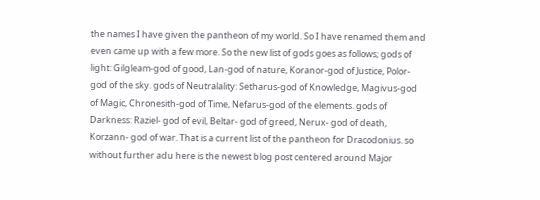the names I have given the pantheon of my world. So I have renamed them and even came up with a few more. So the new list of gods goes as follows; gods of light: Gilgleam-god of good, Lan-god of nature, Koranor-god of Justice, Polor-god of the sky. gods of Neutralality: Setharus-god of Knowledge, Magivus-god of Magic, Chronesith-god of Time, Nefarus-god of the elements. gods of Darkness: Raziel- god of evil, Beltar- god of greed, Nerux- god of death, Korzann- god of war. That is a current list of the pantheon for Dracodonius. so without further adu here is the newest blog post centered around Major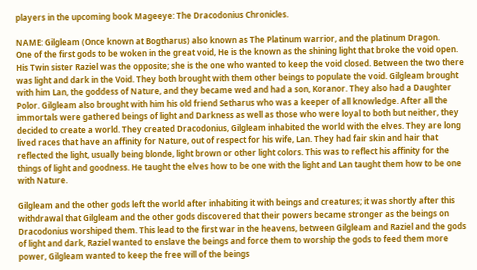players in the upcoming book Mageeye: The Dracodonius Chronicles.

NAME: Gilgleam (Once known at Bogtharus) also known as The Platinum warrior, and the platinum Dragon.
One of the first gods to be woken in the great void, He is the known as the shining light that broke the void open. His Twin sister Raziel was the opposite; she is the one who wanted to keep the void closed. Between the two there was light and dark in the Void. They both brought with them other beings to populate the void. Gilgleam brought with him Lan, the goddess of Nature, and they became wed and had a son, Koranor. They also had a Daughter Polor. Gilgleam also brought with him his old friend Setharus who was a keeper of all knowledge. After all the immortals were gathered beings of light and Darkness as well as those who were loyal to both but neither, they decided to create a world. They created Dracodonius, Gilgleam inhabited the world with the elves. They are long lived races that have an affinity for Nature, out of respect for his wife, Lan. They had fair skin and hair that reflected the light, usually being blonde, light brown or other light colors. This was to reflect his affinity for the things of light and goodness. He taught the elves how to be one with the light and Lan taught them how to be one with Nature.

Gilgleam and the other gods left the world after inhabiting it with beings and creatures; it was shortly after this withdrawal that Gilgleam and the other gods discovered that their powers became stronger as the beings on Dracodonius worshiped them. This lead to the first war in the heavens, between Gilgleam and Raziel and the gods of light and dark, Raziel wanted to enslave the beings and force them to worship the gods to feed them more power, Gilgleam wanted to keep the free will of the beings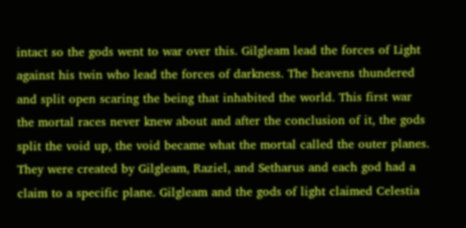intact so the gods went to war over this. Gilgleam lead the forces of Light against his twin who lead the forces of darkness. The heavens thundered and split open scaring the being that inhabited the world. This first war the mortal races never knew about and after the conclusion of it, the gods split the void up, the void became what the mortal called the outer planes. They were created by Gilgleam, Raziel, and Setharus and each god had a claim to a specific plane. Gilgleam and the gods of light claimed Celestia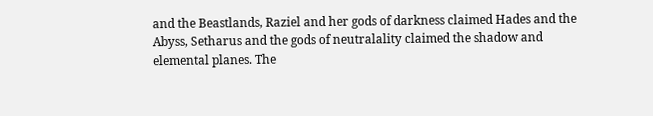and the Beastlands, Raziel and her gods of darkness claimed Hades and the Abyss, Setharus and the gods of neutralality claimed the shadow and elemental planes. The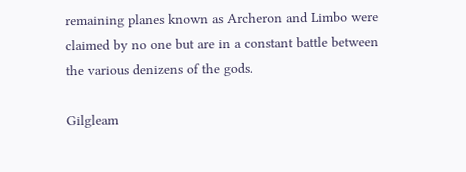remaining planes known as Archeron and Limbo were claimed by no one but are in a constant battle between the various denizens of the gods.

Gilgleam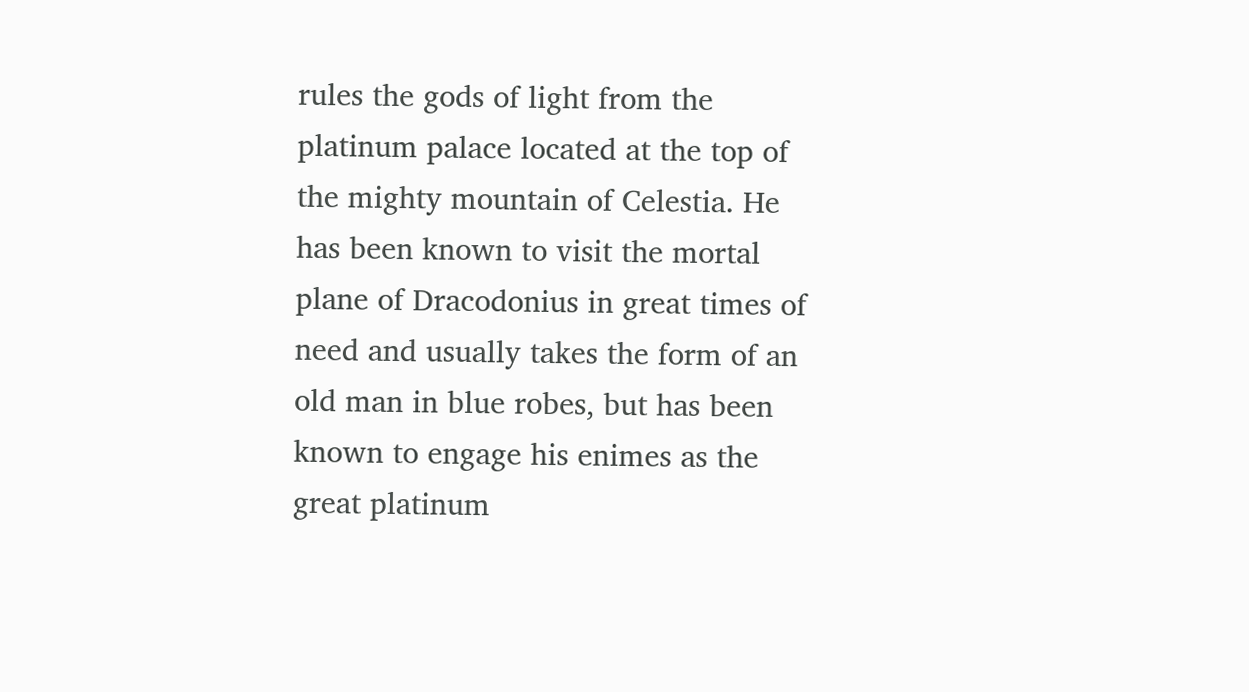rules the gods of light from the platinum palace located at the top of the mighty mountain of Celestia. He has been known to visit the mortal plane of Dracodonius in great times of need and usually takes the form of an old man in blue robes, but has been known to engage his enimes as the great platinum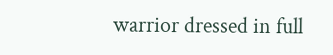warrior dressed in full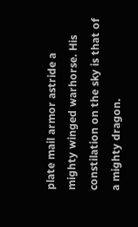plate mail armor astride a mighty winged warhorse. His constilation on the sky is that of a mighty dragon.